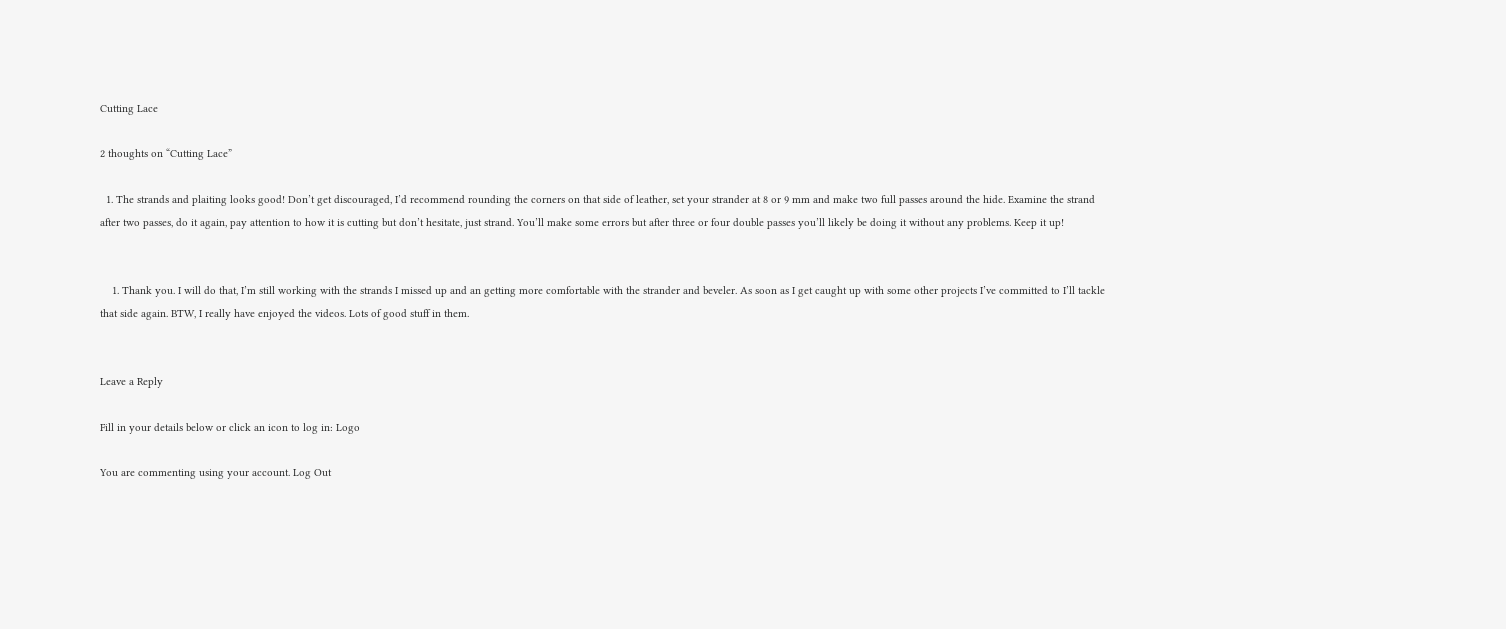Cutting Lace

2 thoughts on “Cutting Lace”

  1. The strands and plaiting looks good! Don’t get discouraged, I’d recommend rounding the corners on that side of leather, set your strander at 8 or 9 mm and make two full passes around the hide. Examine the strand after two passes, do it again, pay attention to how it is cutting but don’t hesitate, just strand. You’ll make some errors but after three or four double passes you’ll likely be doing it without any problems. Keep it up!


    1. Thank you. I will do that, I’m still working with the strands I missed up and an getting more comfortable with the strander and beveler. As soon as I get caught up with some other projects I’ve committed to I’ll tackle that side again. BTW, I really have enjoyed the videos. Lots of good stuff in them.


Leave a Reply

Fill in your details below or click an icon to log in: Logo

You are commenting using your account. Log Out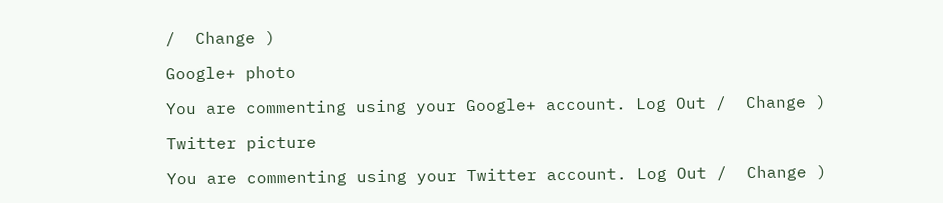/  Change )

Google+ photo

You are commenting using your Google+ account. Log Out /  Change )

Twitter picture

You are commenting using your Twitter account. Log Out /  Change )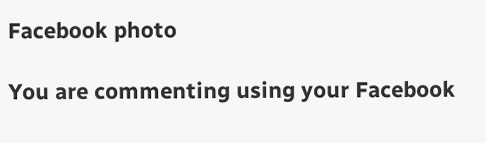Facebook photo

You are commenting using your Facebook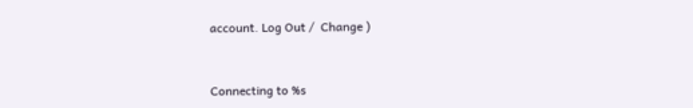account. Log Out /  Change )


Connecting to %s